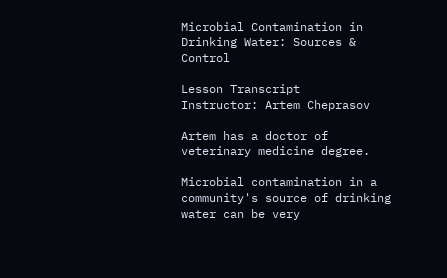Microbial Contamination in Drinking Water: Sources & Control

Lesson Transcript
Instructor: Artem Cheprasov

Artem has a doctor of veterinary medicine degree.

Microbial contamination in a community's source of drinking water can be very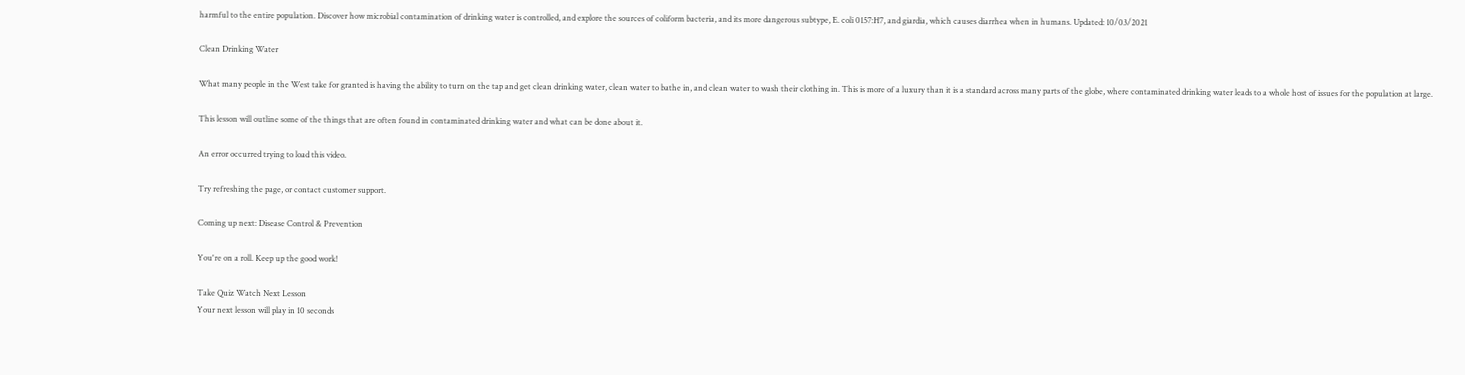harmful to the entire population. Discover how microbial contamination of drinking water is controlled, and explore the sources of coliform bacteria, and its more dangerous subtype, E. coli 0157:H7, and giardia, which causes diarrhea when in humans. Updated: 10/03/2021

Clean Drinking Water

What many people in the West take for granted is having the ability to turn on the tap and get clean drinking water, clean water to bathe in, and clean water to wash their clothing in. This is more of a luxury than it is a standard across many parts of the globe, where contaminated drinking water leads to a whole host of issues for the population at large.

This lesson will outline some of the things that are often found in contaminated drinking water and what can be done about it.

An error occurred trying to load this video.

Try refreshing the page, or contact customer support.

Coming up next: Disease Control & Prevention

You're on a roll. Keep up the good work!

Take Quiz Watch Next Lesson
Your next lesson will play in 10 seconds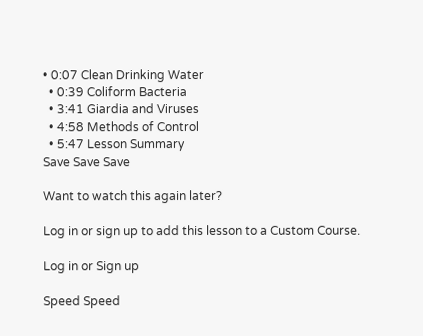• 0:07 Clean Drinking Water
  • 0:39 Coliform Bacteria
  • 3:41 Giardia and Viruses
  • 4:58 Methods of Control
  • 5:47 Lesson Summary
Save Save Save

Want to watch this again later?

Log in or sign up to add this lesson to a Custom Course.

Log in or Sign up

Speed Speed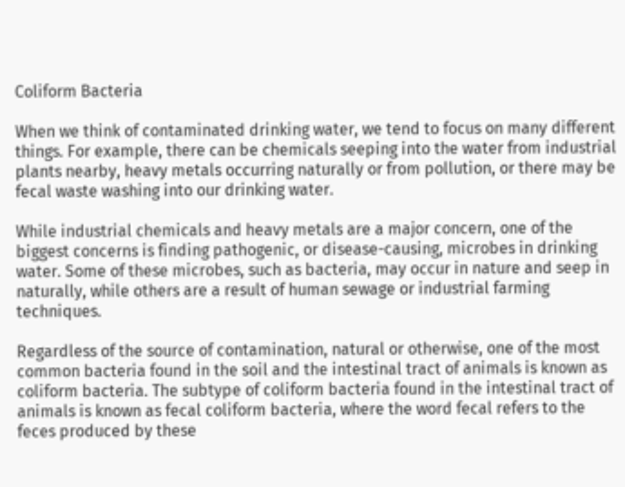Coliform Bacteria

When we think of contaminated drinking water, we tend to focus on many different things. For example, there can be chemicals seeping into the water from industrial plants nearby, heavy metals occurring naturally or from pollution, or there may be fecal waste washing into our drinking water.

While industrial chemicals and heavy metals are a major concern, one of the biggest concerns is finding pathogenic, or disease-causing, microbes in drinking water. Some of these microbes, such as bacteria, may occur in nature and seep in naturally, while others are a result of human sewage or industrial farming techniques.

Regardless of the source of contamination, natural or otherwise, one of the most common bacteria found in the soil and the intestinal tract of animals is known as coliform bacteria. The subtype of coliform bacteria found in the intestinal tract of animals is known as fecal coliform bacteria, where the word fecal refers to the feces produced by these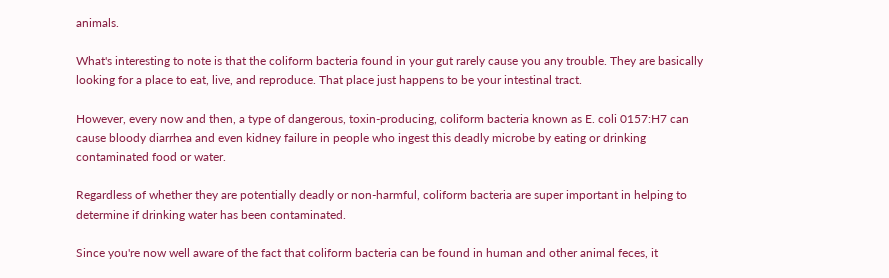animals.

What's interesting to note is that the coliform bacteria found in your gut rarely cause you any trouble. They are basically looking for a place to eat, live, and reproduce. That place just happens to be your intestinal tract.

However, every now and then, a type of dangerous, toxin-producing, coliform bacteria known as E. coli 0157:H7 can cause bloody diarrhea and even kidney failure in people who ingest this deadly microbe by eating or drinking contaminated food or water.

Regardless of whether they are potentially deadly or non-harmful, coliform bacteria are super important in helping to determine if drinking water has been contaminated.

Since you're now well aware of the fact that coliform bacteria can be found in human and other animal feces, it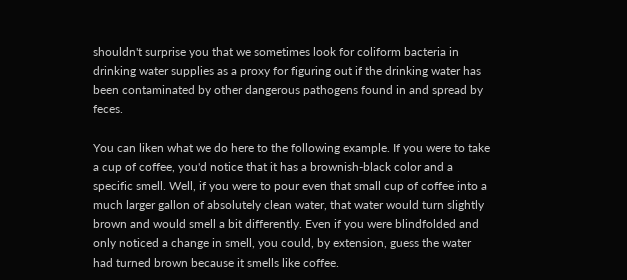shouldn't surprise you that we sometimes look for coliform bacteria in drinking water supplies as a proxy for figuring out if the drinking water has been contaminated by other dangerous pathogens found in and spread by feces.

You can liken what we do here to the following example. If you were to take a cup of coffee, you'd notice that it has a brownish-black color and a specific smell. Well, if you were to pour even that small cup of coffee into a much larger gallon of absolutely clean water, that water would turn slightly brown and would smell a bit differently. Even if you were blindfolded and only noticed a change in smell, you could, by extension, guess the water had turned brown because it smells like coffee.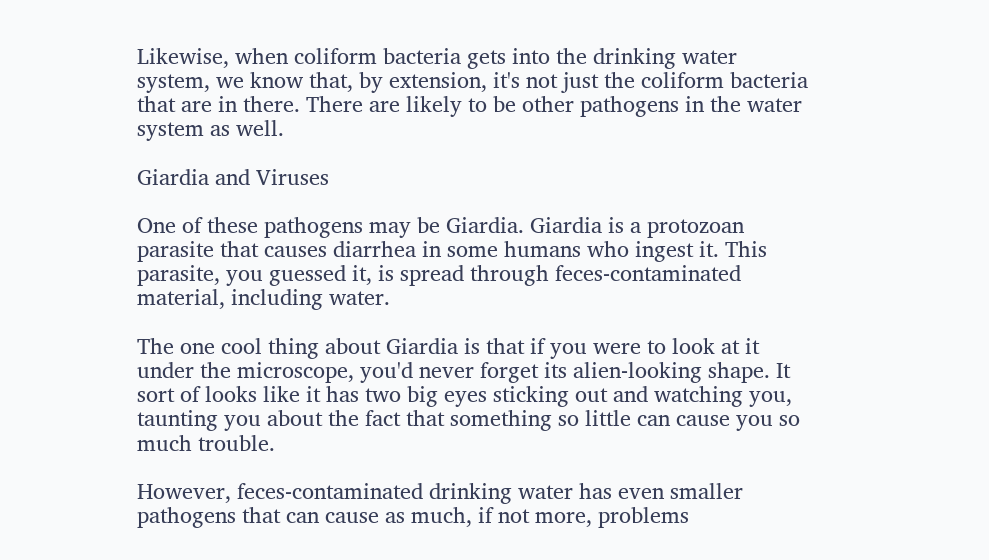Likewise, when coliform bacteria gets into the drinking water system, we know that, by extension, it's not just the coliform bacteria that are in there. There are likely to be other pathogens in the water system as well.

Giardia and Viruses

One of these pathogens may be Giardia. Giardia is a protozoan parasite that causes diarrhea in some humans who ingest it. This parasite, you guessed it, is spread through feces-contaminated material, including water.

The one cool thing about Giardia is that if you were to look at it under the microscope, you'd never forget its alien-looking shape. It sort of looks like it has two big eyes sticking out and watching you, taunting you about the fact that something so little can cause you so much trouble.

However, feces-contaminated drinking water has even smaller pathogens that can cause as much, if not more, problems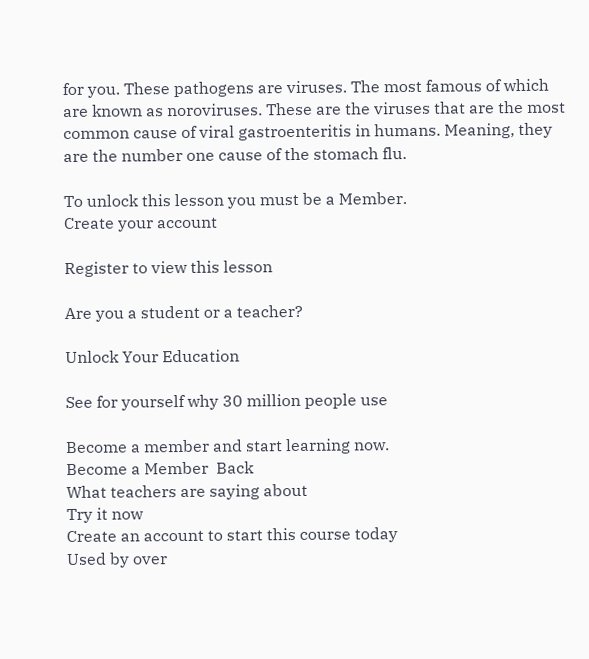for you. These pathogens are viruses. The most famous of which are known as noroviruses. These are the viruses that are the most common cause of viral gastroenteritis in humans. Meaning, they are the number one cause of the stomach flu.

To unlock this lesson you must be a Member.
Create your account

Register to view this lesson

Are you a student or a teacher?

Unlock Your Education

See for yourself why 30 million people use

Become a member and start learning now.
Become a Member  Back
What teachers are saying about
Try it now
Create an account to start this course today
Used by over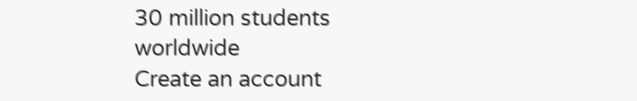30 million students worldwide
Create an account